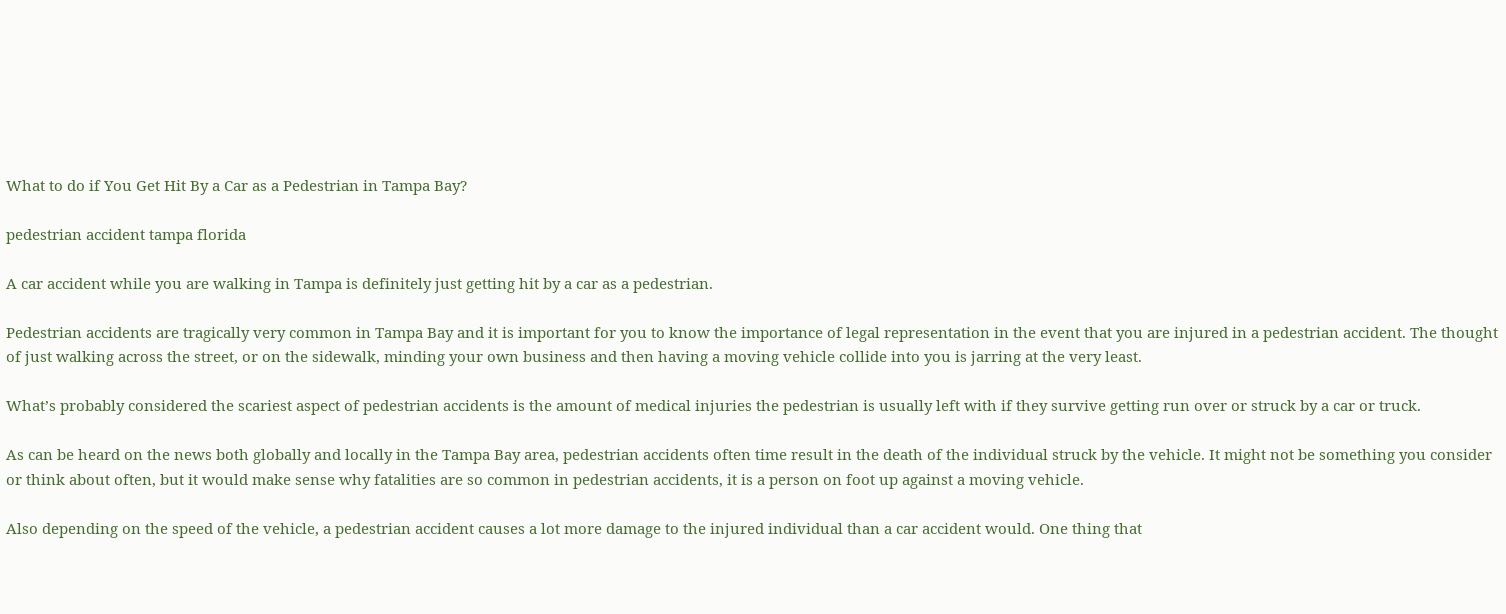What to do if You Get Hit By a Car as a Pedestrian in Tampa Bay?

pedestrian accident tampa florida

A car accident while you are walking in Tampa is definitely just getting hit by a car as a pedestrian.

Pedestrian accidents are tragically very common in Tampa Bay and it is important for you to know the importance of legal representation in the event that you are injured in a pedestrian accident. The thought of just walking across the street, or on the sidewalk, minding your own business and then having a moving vehicle collide into you is jarring at the very least.

What’s probably considered the scariest aspect of pedestrian accidents is the amount of medical injuries the pedestrian is usually left with if they survive getting run over or struck by a car or truck.

As can be heard on the news both globally and locally in the Tampa Bay area, pedestrian accidents often time result in the death of the individual struck by the vehicle. It might not be something you consider or think about often, but it would make sense why fatalities are so common in pedestrian accidents, it is a person on foot up against a moving vehicle.

Also depending on the speed of the vehicle, a pedestrian accident causes a lot more damage to the injured individual than a car accident would. One thing that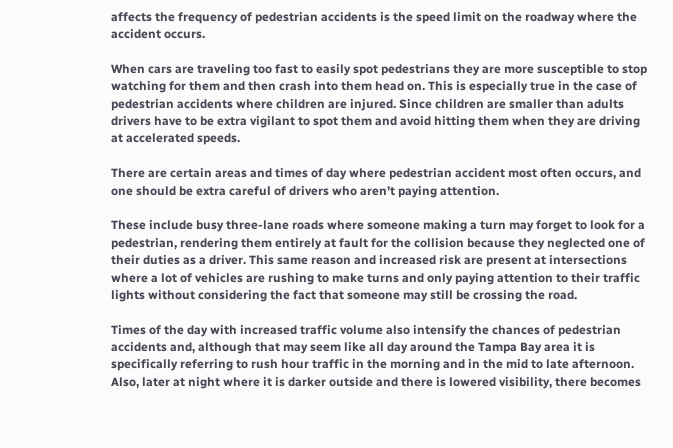affects the frequency of pedestrian accidents is the speed limit on the roadway where the accident occurs.

When cars are traveling too fast to easily spot pedestrians they are more susceptible to stop watching for them and then crash into them head on. This is especially true in the case of pedestrian accidents where children are injured. Since children are smaller than adults drivers have to be extra vigilant to spot them and avoid hitting them when they are driving at accelerated speeds.

There are certain areas and times of day where pedestrian accident most often occurs, and one should be extra careful of drivers who aren’t paying attention.

These include busy three-lane roads where someone making a turn may forget to look for a pedestrian, rendering them entirely at fault for the collision because they neglected one of their duties as a driver. This same reason and increased risk are present at intersections where a lot of vehicles are rushing to make turns and only paying attention to their traffic lights without considering the fact that someone may still be crossing the road.

Times of the day with increased traffic volume also intensify the chances of pedestrian accidents and, although that may seem like all day around the Tampa Bay area it is specifically referring to rush hour traffic in the morning and in the mid to late afternoon. Also, later at night where it is darker outside and there is lowered visibility, there becomes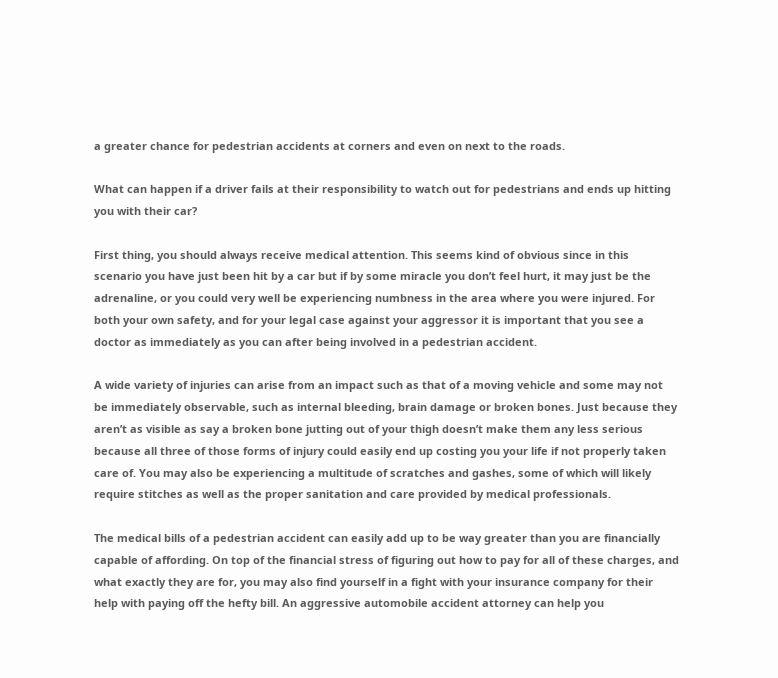a greater chance for pedestrian accidents at corners and even on next to the roads.

What can happen if a driver fails at their responsibility to watch out for pedestrians and ends up hitting you with their car?

First thing, you should always receive medical attention. This seems kind of obvious since in this scenario you have just been hit by a car but if by some miracle you don’t feel hurt, it may just be the adrenaline, or you could very well be experiencing numbness in the area where you were injured. For both your own safety, and for your legal case against your aggressor it is important that you see a doctor as immediately as you can after being involved in a pedestrian accident.

A wide variety of injuries can arise from an impact such as that of a moving vehicle and some may not be immediately observable, such as internal bleeding, brain damage or broken bones. Just because they aren’t as visible as say a broken bone jutting out of your thigh doesn’t make them any less serious because all three of those forms of injury could easily end up costing you your life if not properly taken care of. You may also be experiencing a multitude of scratches and gashes, some of which will likely require stitches as well as the proper sanitation and care provided by medical professionals.

The medical bills of a pedestrian accident can easily add up to be way greater than you are financially capable of affording. On top of the financial stress of figuring out how to pay for all of these charges, and what exactly they are for, you may also find yourself in a fight with your insurance company for their help with paying off the hefty bill. An aggressive automobile accident attorney can help you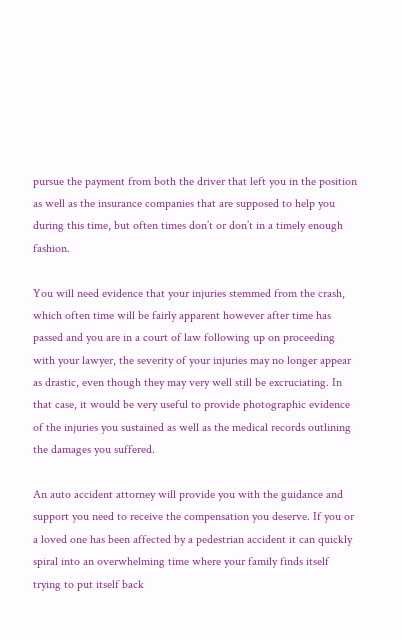pursue the payment from both the driver that left you in the position as well as the insurance companies that are supposed to help you during this time, but often times don’t or don’t in a timely enough fashion.

You will need evidence that your injuries stemmed from the crash, which often time will be fairly apparent however after time has passed and you are in a court of law following up on proceeding with your lawyer, the severity of your injuries may no longer appear as drastic, even though they may very well still be excruciating. In that case, it would be very useful to provide photographic evidence of the injuries you sustained as well as the medical records outlining the damages you suffered.

An auto accident attorney will provide you with the guidance and support you need to receive the compensation you deserve. If you or a loved one has been affected by a pedestrian accident it can quickly spiral into an overwhelming time where your family finds itself trying to put itself back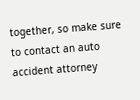together, so make sure to contact an auto accident attorney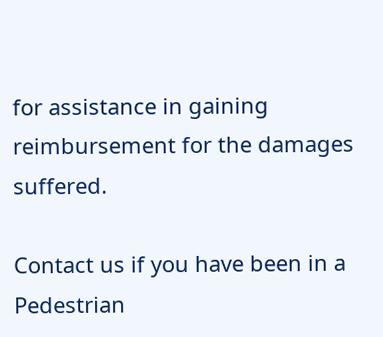for assistance in gaining reimbursement for the damages suffered.

Contact us if you have been in a Pedestrian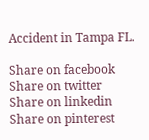Accident in Tampa FL.

Share on facebook
Share on twitter
Share on linkedin
Share on pinterest